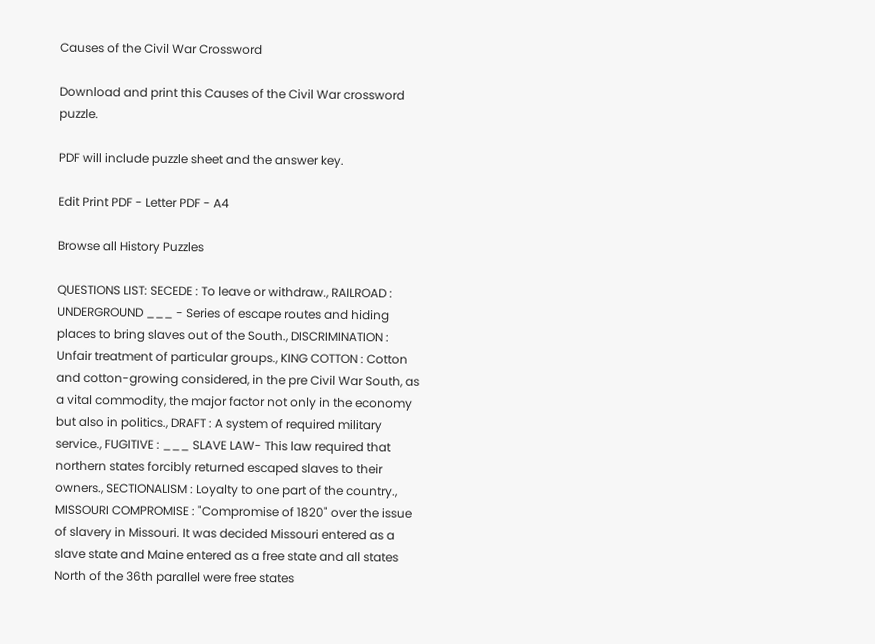Causes of the Civil War Crossword

Download and print this Causes of the Civil War crossword puzzle.

PDF will include puzzle sheet and the answer key.

Edit Print PDF - Letter PDF - A4

Browse all History Puzzles

QUESTIONS LIST: SECEDE : To leave or withdraw., RAILROAD : UNDERGROUND ___ - Series of escape routes and hiding places to bring slaves out of the South., DISCRIMINATION : Unfair treatment of particular groups., KING COTTON : Cotton and cotton-growing considered, in the pre Civil War South, as a vital commodity, the major factor not only in the economy but also in politics., DRAFT : A system of required military service., FUGITIVE : ___ SLAVE LAW- This law required that northern states forcibly returned escaped slaves to their owners., SECTIONALISM : Loyalty to one part of the country., MISSOURI COMPROMISE : "Compromise of 1820" over the issue of slavery in Missouri. It was decided Missouri entered as a slave state and Maine entered as a free state and all states North of the 36th parallel were free states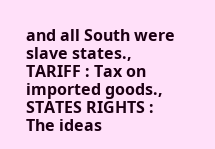and all South were slave states., TARIFF : Tax on imported goods., STATES RIGHTS : The ideas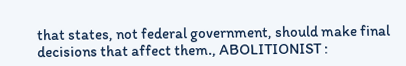that states, not federal government, should make final decisions that affect them., ABOLITIONIST :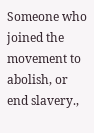Someone who joined the movement to abolish, or end slavery.,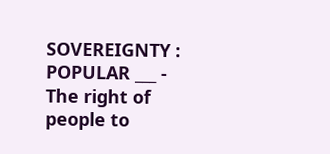SOVEREIGNTY : POPULAR ___ - The right of people to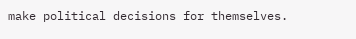make political decisions for themselves.